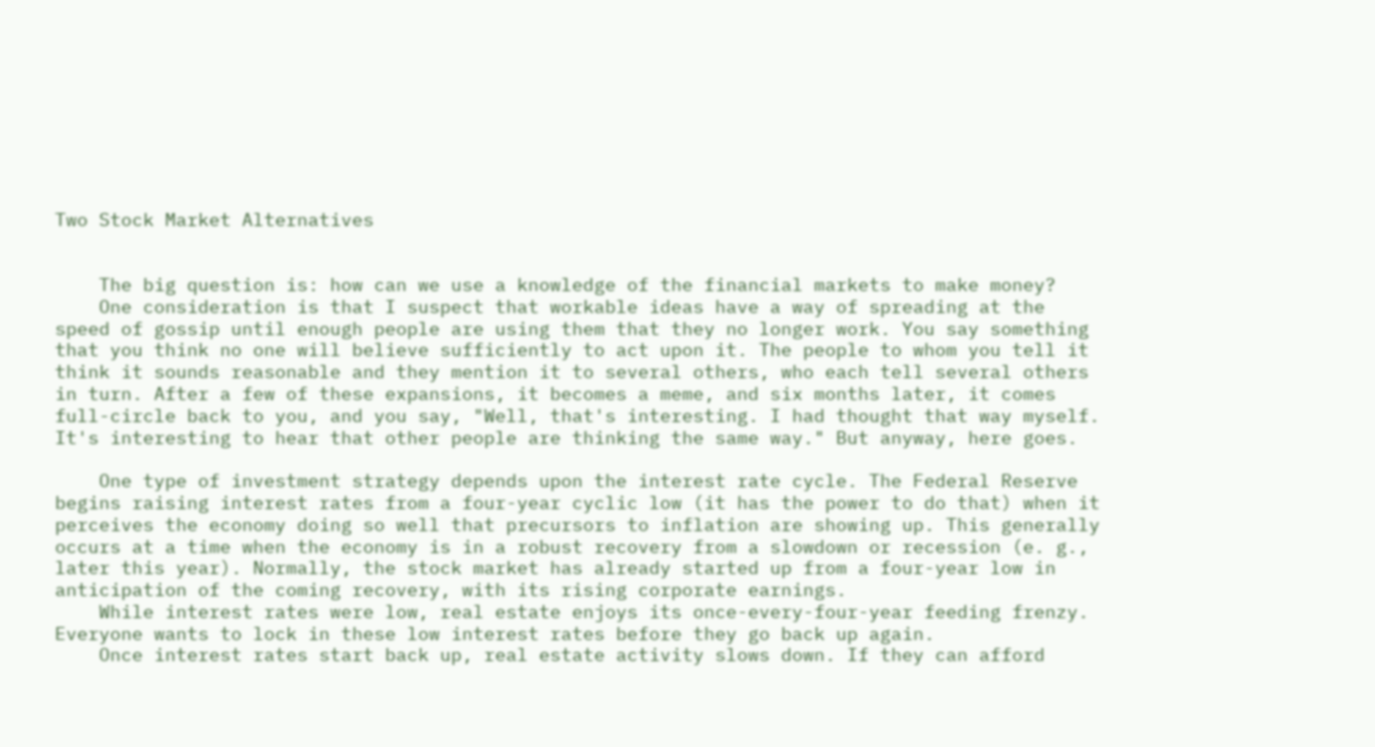Two Stock Market Alternatives


    The big question is: how can we use a knowledge of the financial markets to make money?
    One consideration is that I suspect that workable ideas have a way of spreading at the speed of gossip until enough people are using them that they no longer work. You say something that you think no one will believe sufficiently to act upon it. The people to whom you tell it think it sounds reasonable and they mention it to several others, who each tell several others in turn. After a few of these expansions, it becomes a meme, and six months later, it comes full-circle back to you, and you say, "Well, that's interesting. I had thought that way myself. It's interesting to hear that other people are thinking the same way." But anyway, here goes.

    One type of investment strategy depends upon the interest rate cycle. The Federal Reserve begins raising interest rates from a four-year cyclic low (it has the power to do that) when it perceives the economy doing so well that precursors to inflation are showing up. This generally occurs at a time when the economy is in a robust recovery from a slowdown or recession (e. g., later this year). Normally, the stock market has already started up from a four-year low in anticipation of the coming recovery, with its rising corporate earnings.
    While interest rates were low, real estate enjoys its once-every-four-year feeding frenzy. Everyone wants to lock in these low interest rates before they go back up again.
    Once interest rates start back up, real estate activity slows down. If they can afford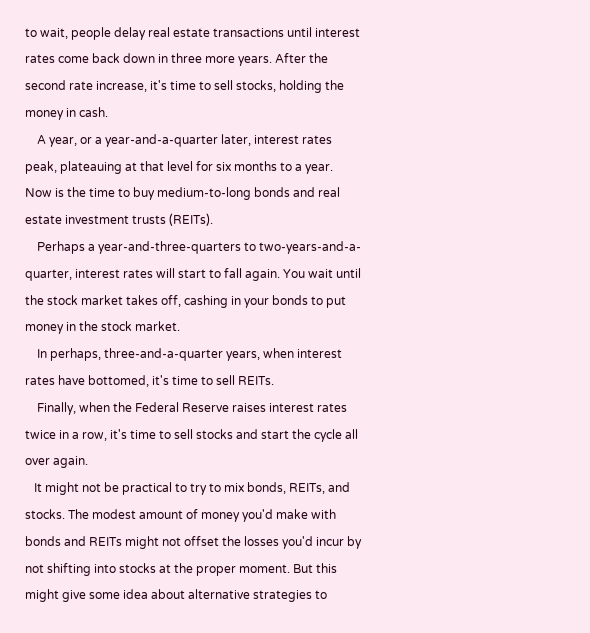to wait, people delay real estate transactions until interest rates come back down in three more years. After the second rate increase, it's time to sell stocks, holding the money in cash.
    A year, or a year-and-a-quarter later, interest rates peak, plateauing at that level for six months to a year. Now is the time to buy medium-to-long bonds and real estate investment trusts (REITs).
    Perhaps a year-and-three-quarters to two-years-and-a-quarter, interest rates will start to fall again. You wait until the stock market takes off, cashing in your bonds to put money in the stock market.
    In perhaps, three-and-a-quarter years, when interest rates have bottomed, it's time to sell REITs.
    Finally, when the Federal Reserve raises interest rates twice in a row, it's time to sell stocks and start the cycle all over again.
   It might not be practical to try to mix bonds, REITs, and stocks. The modest amount of money you'd make with bonds and REITs might not offset the losses you'd incur by not shifting into stocks at the proper moment. But this might give some idea about alternative strategies to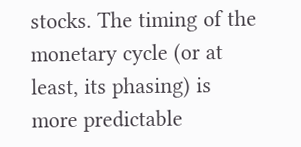stocks. The timing of the monetary cycle (or at least, its phasing) is more predictable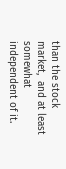than the stock market,  and at least somewhat independent of it.